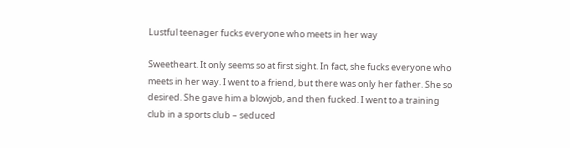Lustful teenager fucks everyone who meets in her way

Sweetheart. It only seems so at first sight. In fact, she fucks everyone who meets in her way. I went to a friend, but there was only her father. She so desired. She gave him a blowjob, and then fucked. I went to a training club in a sports club – seduced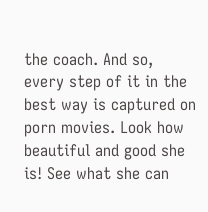the coach. And so, every step of it in the best way is captured on porn movies. Look how beautiful and good she is! See what she can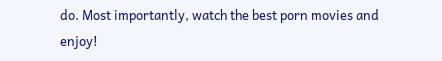do. Most importantly, watch the best porn movies and enjoy!